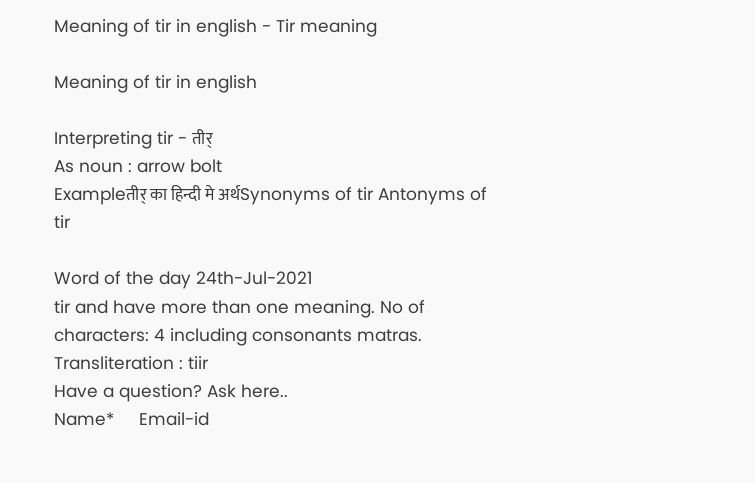Meaning of tir in english - Tir meaning

Meaning of tir in english

Interpreting tir - तीर्
As noun : arrow bolt
Exampleतीर् का हिन्दी मे अर्थSynonyms of tir Antonyms of tir

Word of the day 24th-Jul-2021
tir and have more than one meaning. No of characters: 4 including consonants matras. Transliteration : tiir
Have a question? Ask here..
Name*     Email-id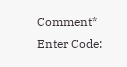Comment* Enter Code: